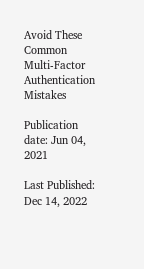Avoid These Common Multi-Factor Authentication Mistakes

Publication date: Jun 04, 2021

Last Published: Dec 14, 2022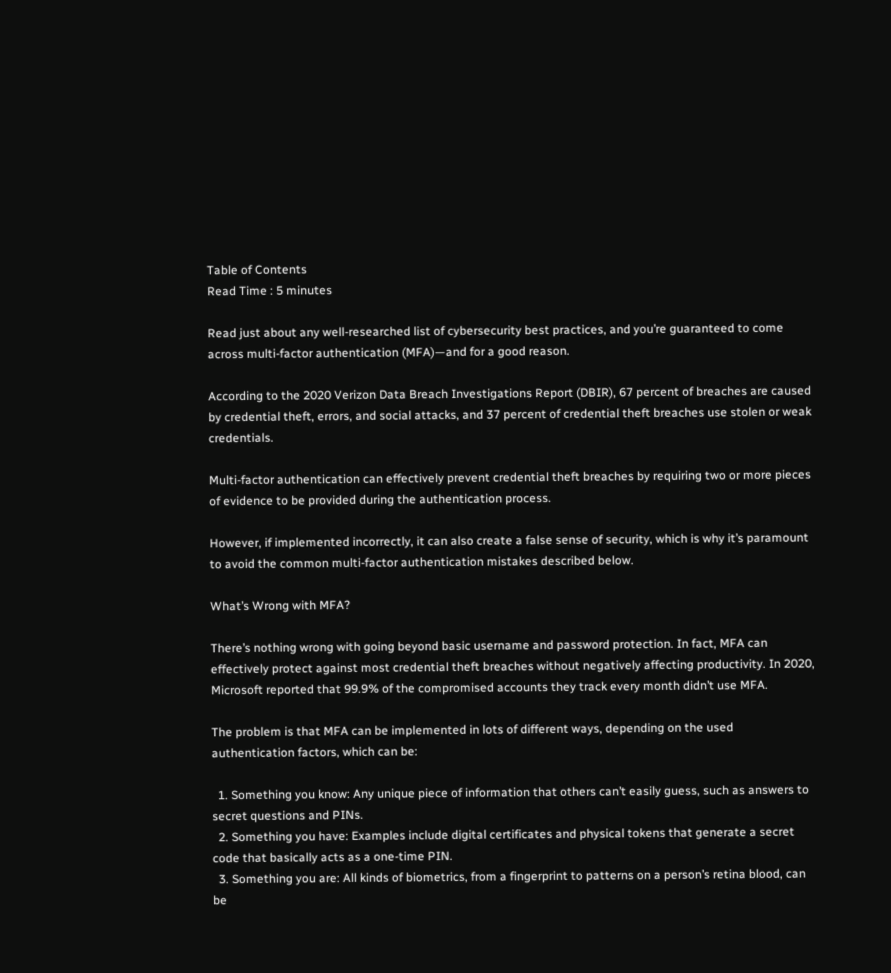Table of Contents
Read Time : 5 minutes

Read just about any well-researched list of cybersecurity best practices, and you’re guaranteed to come across multi-factor authentication (MFA)—and for a good reason.

According to the 2020 Verizon Data Breach Investigations Report (DBIR), 67 percent of breaches are caused by credential theft, errors, and social attacks, and 37 percent of credential theft breaches use stolen or weak credentials.

Multi-factor authentication can effectively prevent credential theft breaches by requiring two or more pieces of evidence to be provided during the authentication process.

However, if implemented incorrectly, it can also create a false sense of security, which is why it’s paramount to avoid the common multi-factor authentication mistakes described below.

What’s Wrong with MFA?

There’s nothing wrong with going beyond basic username and password protection. In fact, MFA can effectively protect against most credential theft breaches without negatively affecting productivity. In 2020, Microsoft reported that 99.9% of the compromised accounts they track every month didn’t use MFA.

The problem is that MFA can be implemented in lots of different ways, depending on the used authentication factors, which can be:

  1. Something you know: Any unique piece of information that others can’t easily guess, such as answers to secret questions and PINs.
  2. Something you have: Examples include digital certificates and physical tokens that generate a secret code that basically acts as a one-time PIN.
  3. Something you are: All kinds of biometrics, from a fingerprint to patterns on a person’s retina blood, can be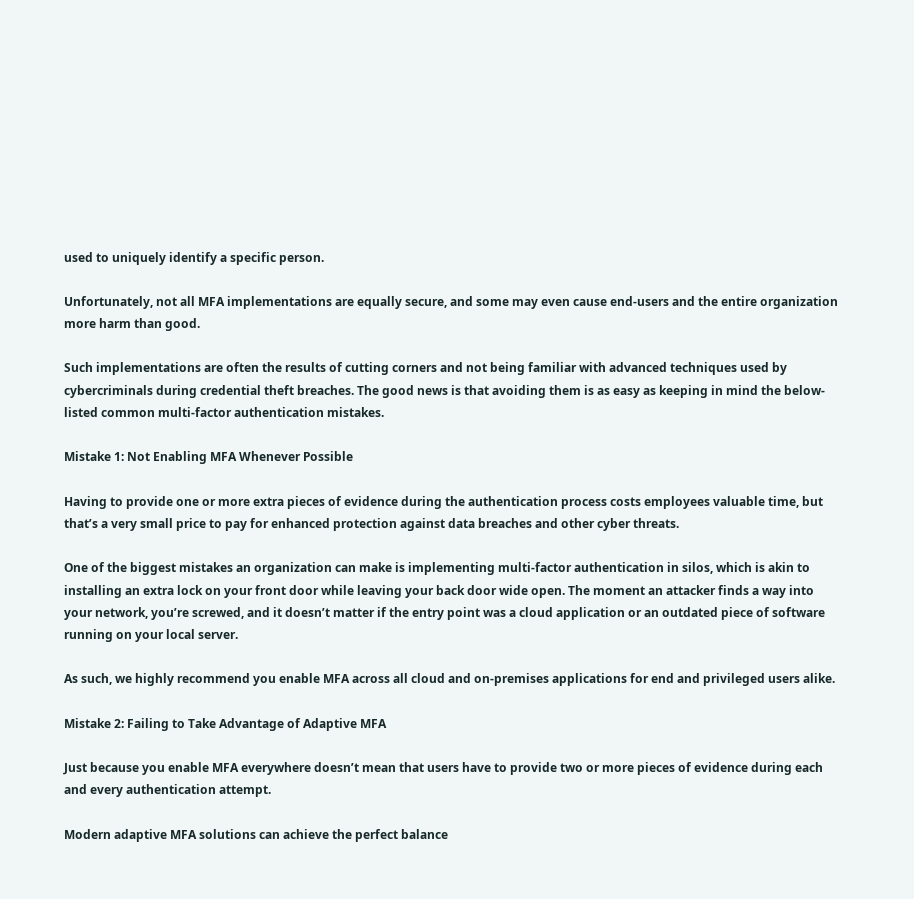used to uniquely identify a specific person.

Unfortunately, not all MFA implementations are equally secure, and some may even cause end-users and the entire organization more harm than good.

Such implementations are often the results of cutting corners and not being familiar with advanced techniques used by cybercriminals during credential theft breaches. The good news is that avoiding them is as easy as keeping in mind the below-listed common multi-factor authentication mistakes.

Mistake 1: Not Enabling MFA Whenever Possible

Having to provide one or more extra pieces of evidence during the authentication process costs employees valuable time, but that’s a very small price to pay for enhanced protection against data breaches and other cyber threats.

One of the biggest mistakes an organization can make is implementing multi-factor authentication in silos, which is akin to installing an extra lock on your front door while leaving your back door wide open. The moment an attacker finds a way into your network, you’re screwed, and it doesn’t matter if the entry point was a cloud application or an outdated piece of software running on your local server.

As such, we highly recommend you enable MFA across all cloud and on-premises applications for end and privileged users alike.

Mistake 2: Failing to Take Advantage of Adaptive MFA

Just because you enable MFA everywhere doesn’t mean that users have to provide two or more pieces of evidence during each and every authentication attempt.

Modern adaptive MFA solutions can achieve the perfect balance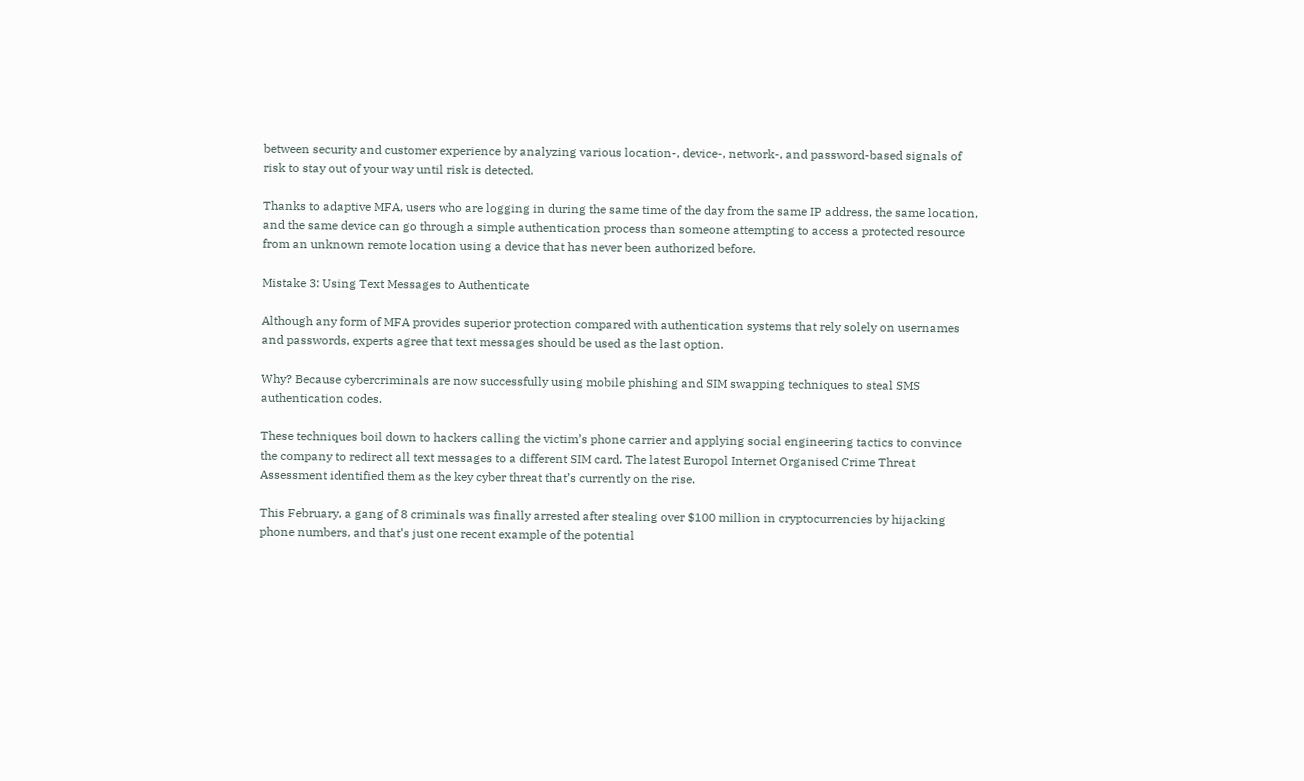between security and customer experience by analyzing various location-, device-, network-, and password-based signals of risk to stay out of your way until risk is detected.

Thanks to adaptive MFA, users who are logging in during the same time of the day from the same IP address, the same location, and the same device can go through a simple authentication process than someone attempting to access a protected resource from an unknown remote location using a device that has never been authorized before.

Mistake 3: Using Text Messages to Authenticate

Although any form of MFA provides superior protection compared with authentication systems that rely solely on usernames and passwords, experts agree that text messages should be used as the last option.

Why? Because cybercriminals are now successfully using mobile phishing and SIM swapping techniques to steal SMS authentication codes.

These techniques boil down to hackers calling the victim’s phone carrier and applying social engineering tactics to convince the company to redirect all text messages to a different SIM card. The latest Europol Internet Organised Crime Threat Assessment identified them as the key cyber threat that’s currently on the rise.

This February, a gang of 8 criminals was finally arrested after stealing over $100 million in cryptocurrencies by hijacking phone numbers, and that’s just one recent example of the potential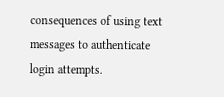consequences of using text messages to authenticate login attempts.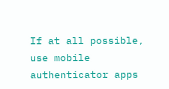If at all possible, use mobile authenticator apps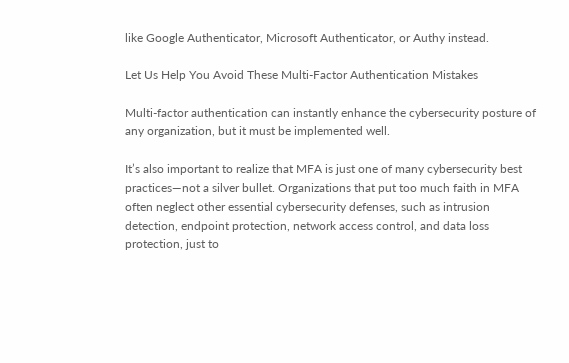like Google Authenticator, Microsoft Authenticator, or Authy instead.

Let Us Help You Avoid These Multi-Factor Authentication Mistakes

Multi-factor authentication can instantly enhance the cybersecurity posture of any organization, but it must be implemented well.

It’s also important to realize that MFA is just one of many cybersecurity best practices—not a silver bullet. Organizations that put too much faith in MFA often neglect other essential cybersecurity defenses, such as intrusion detection, endpoint protection, network access control, and data loss protection, just to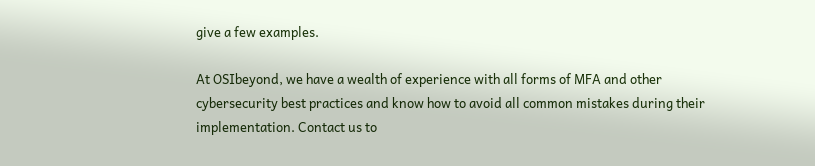give a few examples.

At OSIbeyond, we have a wealth of experience with all forms of MFA and other cybersecurity best practices and know how to avoid all common mistakes during their implementation. Contact us to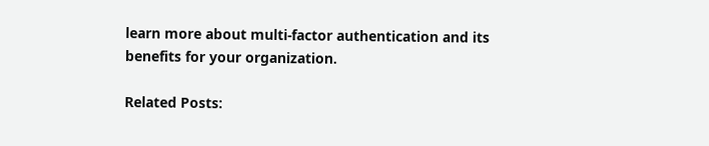learn more about multi-factor authentication and its benefits for your organization.

Related Posts: